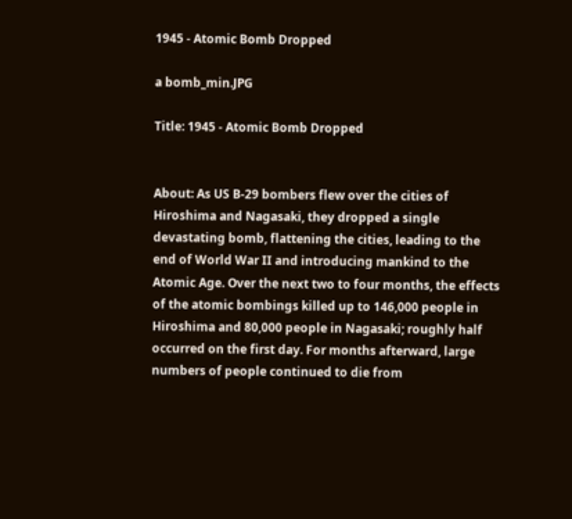1945 - Atomic Bomb Dropped

a bomb_min.JPG

Title: 1945 - Atomic Bomb Dropped


About: As US B-29 bombers flew over the cities of Hiroshima and Nagasaki, they dropped a single devastating bomb, flattening the cities, leading to the end of World War II and introducing mankind to the Atomic Age. Over the next two to four months, the effects of the atomic bombings killed up to 146,000 people in Hiroshima and 80,000 people in Nagasaki; roughly half occurred on the first day. For months afterward, large numbers of people continued to die from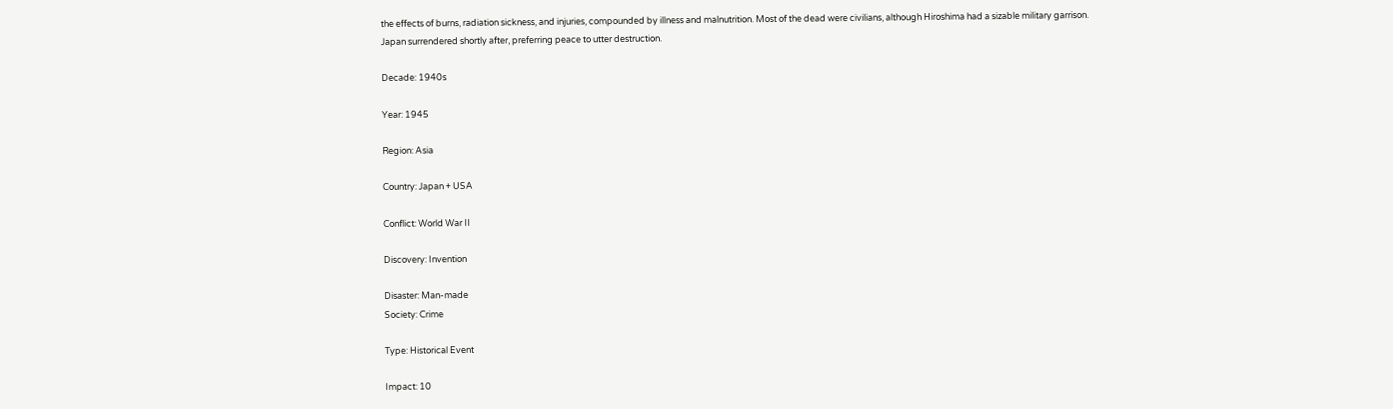the effects of burns, radiation sickness, and injuries, compounded by illness and malnutrition. Most of the dead were civilians, although Hiroshima had a sizable military garrison. Japan surrendered shortly after, preferring peace to utter destruction.

Decade: 1940s

Year: 1945

Region: Asia

Country: Japan + USA

Conflict: World War II

Discovery: Invention

Disaster: Man-made
Society: Crime

Type: Historical Event

Impact: 10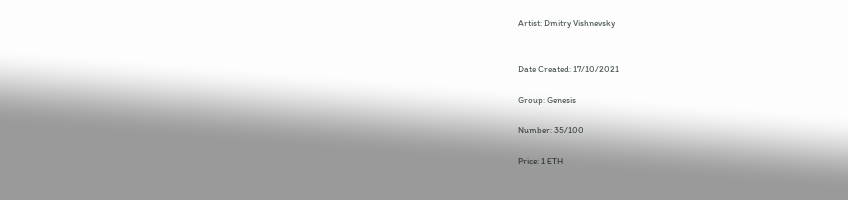Artist: Dmitry Vishnevsky


Date Created: 17/10/2021

Group: Genesis

Number: 35/100

Price: 1 ETH